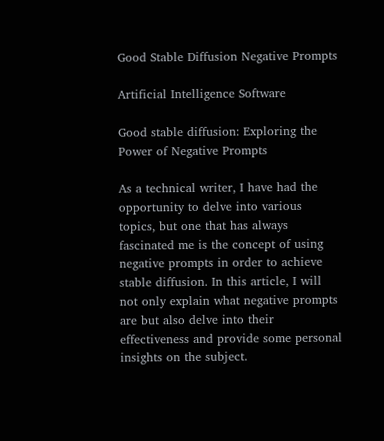Good Stable Diffusion Negative Prompts

Artificial Intelligence Software

Good stable diffusion: Exploring the Power of Negative Prompts

As a technical writer, I have had the opportunity to delve into various topics, but one that has always fascinated me is the concept of using negative prompts in order to achieve stable diffusion. In this article, I will not only explain what negative prompts are but also delve into their effectiveness and provide some personal insights on the subject.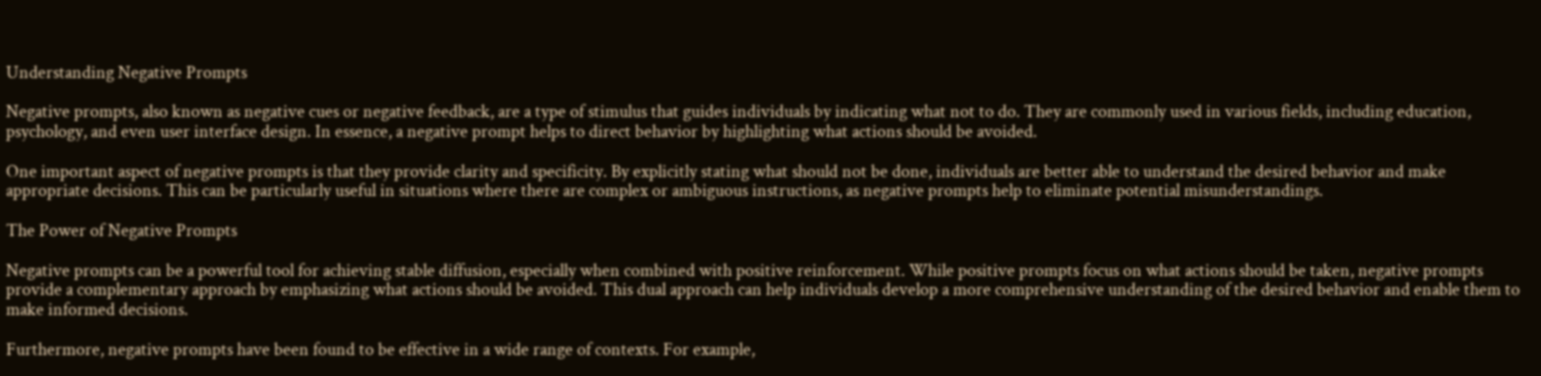Understanding Negative Prompts

Negative prompts, also known as negative cues or negative feedback, are a type of stimulus that guides individuals by indicating what not to do. They are commonly used in various fields, including education, psychology, and even user interface design. In essence, a negative prompt helps to direct behavior by highlighting what actions should be avoided.

One important aspect of negative prompts is that they provide clarity and specificity. By explicitly stating what should not be done, individuals are better able to understand the desired behavior and make appropriate decisions. This can be particularly useful in situations where there are complex or ambiguous instructions, as negative prompts help to eliminate potential misunderstandings.

The Power of Negative Prompts

Negative prompts can be a powerful tool for achieving stable diffusion, especially when combined with positive reinforcement. While positive prompts focus on what actions should be taken, negative prompts provide a complementary approach by emphasizing what actions should be avoided. This dual approach can help individuals develop a more comprehensive understanding of the desired behavior and enable them to make informed decisions.

Furthermore, negative prompts have been found to be effective in a wide range of contexts. For example,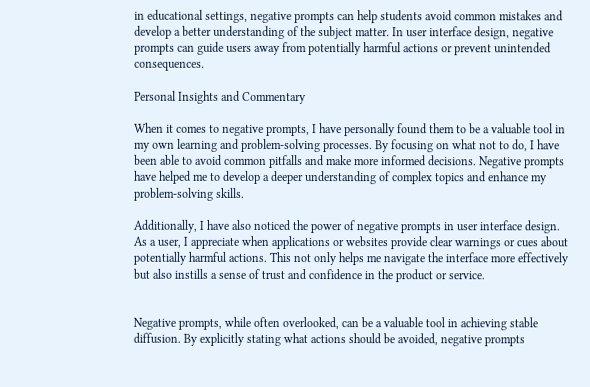in educational settings, negative prompts can help students avoid common mistakes and develop a better understanding of the subject matter. In user interface design, negative prompts can guide users away from potentially harmful actions or prevent unintended consequences.

Personal Insights and Commentary

When it comes to negative prompts, I have personally found them to be a valuable tool in my own learning and problem-solving processes. By focusing on what not to do, I have been able to avoid common pitfalls and make more informed decisions. Negative prompts have helped me to develop a deeper understanding of complex topics and enhance my problem-solving skills.

Additionally, I have also noticed the power of negative prompts in user interface design. As a user, I appreciate when applications or websites provide clear warnings or cues about potentially harmful actions. This not only helps me navigate the interface more effectively but also instills a sense of trust and confidence in the product or service.


Negative prompts, while often overlooked, can be a valuable tool in achieving stable diffusion. By explicitly stating what actions should be avoided, negative prompts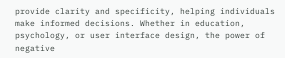provide clarity and specificity, helping individuals make informed decisions. Whether in education, psychology, or user interface design, the power of negative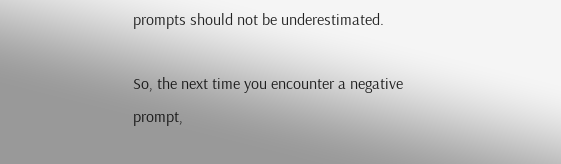prompts should not be underestimated.

So, the next time you encounter a negative prompt,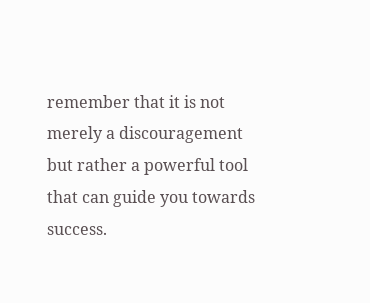remember that it is not merely a discouragement but rather a powerful tool that can guide you towards success.